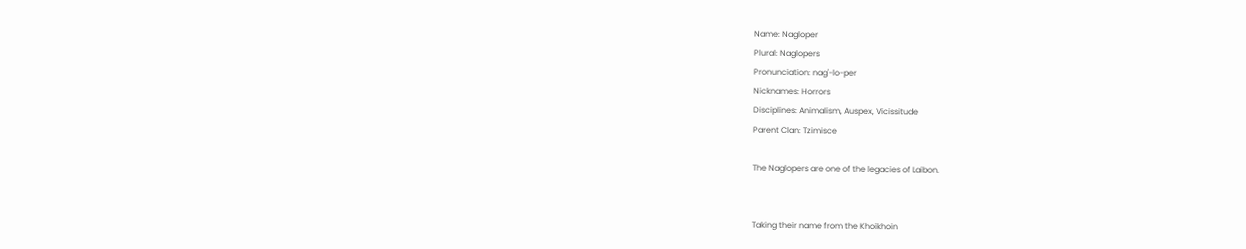Name: Nagloper
Plural: Naglopers
Pronunciation: nag'-lo-per
Nicknames: Horrors
Disciplines: Animalism, Auspex, Vicissitude
Parent Clan: Tzimisce

The Naglopers are one of the legacies of Laibon.


Taking their name from the Khoikhoin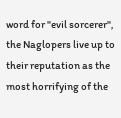word for "evil sorcerer", the Naglopers live up to their reputation as the most horrifying of the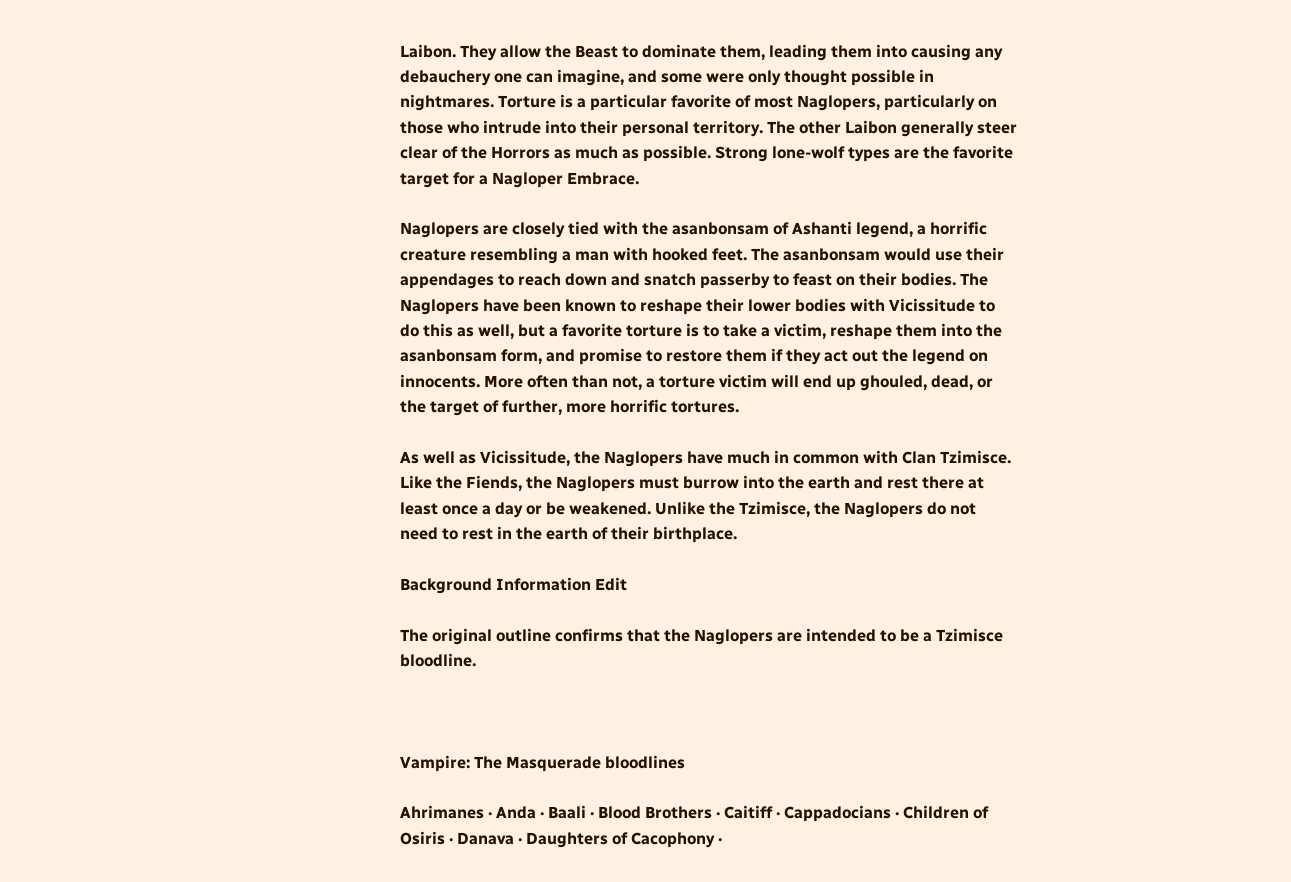Laibon. They allow the Beast to dominate them, leading them into causing any debauchery one can imagine, and some were only thought possible in nightmares. Torture is a particular favorite of most Naglopers, particularly on those who intrude into their personal territory. The other Laibon generally steer clear of the Horrors as much as possible. Strong lone-wolf types are the favorite target for a Nagloper Embrace.

Naglopers are closely tied with the asanbonsam of Ashanti legend, a horrific creature resembling a man with hooked feet. The asanbonsam would use their appendages to reach down and snatch passerby to feast on their bodies. The Naglopers have been known to reshape their lower bodies with Vicissitude to do this as well, but a favorite torture is to take a victim, reshape them into the asanbonsam form, and promise to restore them if they act out the legend on innocents. More often than not, a torture victim will end up ghouled, dead, or the target of further, more horrific tortures.

As well as Vicissitude, the Naglopers have much in common with Clan Tzimisce. Like the Fiends, the Naglopers must burrow into the earth and rest there at least once a day or be weakened. Unlike the Tzimisce, the Naglopers do not need to rest in the earth of their birthplace.

Background Information Edit

The original outline confirms that the Naglopers are intended to be a Tzimisce bloodline.



Vampire: The Masquerade bloodlines

Ahrimanes · Anda · Baali · Blood Brothers · Caitiff · Cappadocians · Children of Osiris · Danava · Daughters of Cacophony ·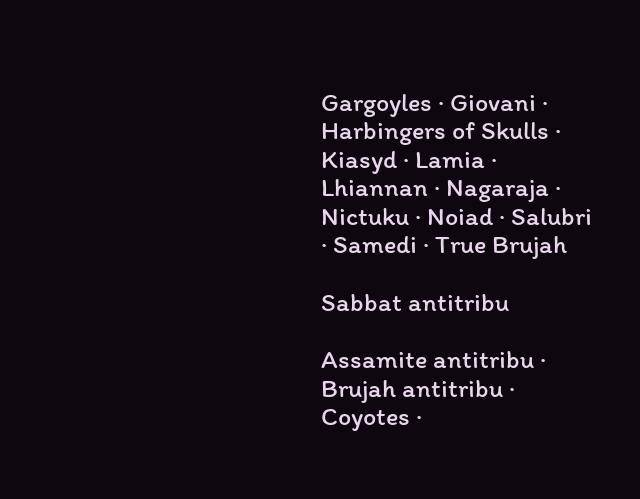Gargoyles · Giovani · Harbingers of Skulls · Kiasyd · Lamia · Lhiannan · Nagaraja · Nictuku · Noiad · Salubri · Samedi · True Brujah

Sabbat antitribu

Assamite antitribu · Brujah antitribu · Coyotes ·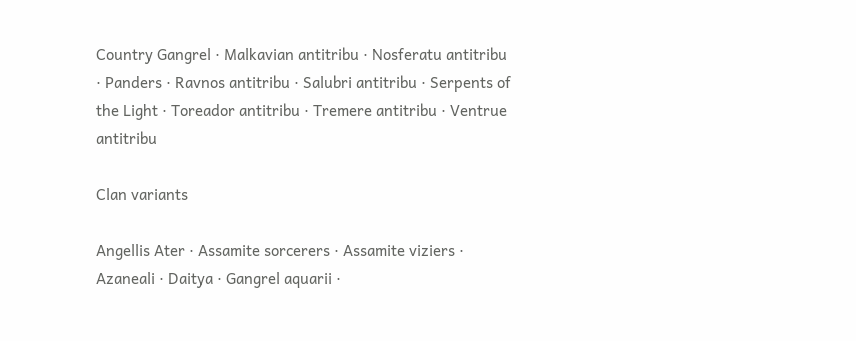Country Gangrel · Malkavian antitribu · Nosferatu antitribu · Panders · Ravnos antitribu · Salubri antitribu · Serpents of the Light · Toreador antitribu · Tremere antitribu · Ventrue antitribu

Clan variants

Angellis Ater · Assamite sorcerers · Assamite viziers · Azaneali · Daitya · Gangrel aquarii ·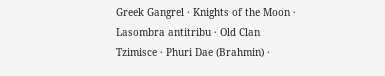Greek Gangrel · Knights of the Moon · Lasombra antitribu · Old Clan Tzimisce · Phuri Dae (Brahmin) ·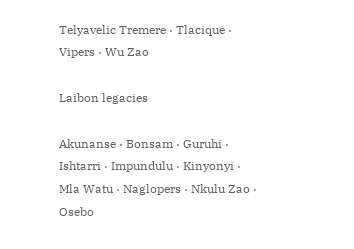Telyavelic Tremere · Tlacique · Vipers · Wu Zao

Laibon legacies

Akunanse · Bonsam · Guruhi · Ishtarri · Impundulu · Kinyonyi · Mla Watu · Naglopers · Nkulu Zao · Osebo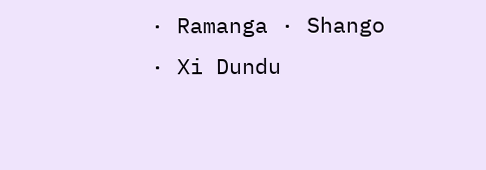· Ramanga · Shango · Xi Dundu